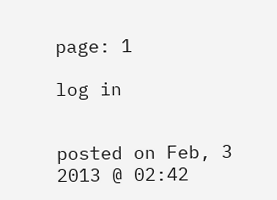page: 1

log in


posted on Feb, 3 2013 @ 02:42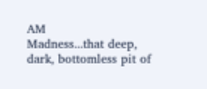AM
Madness...that deep, dark, bottomless pit of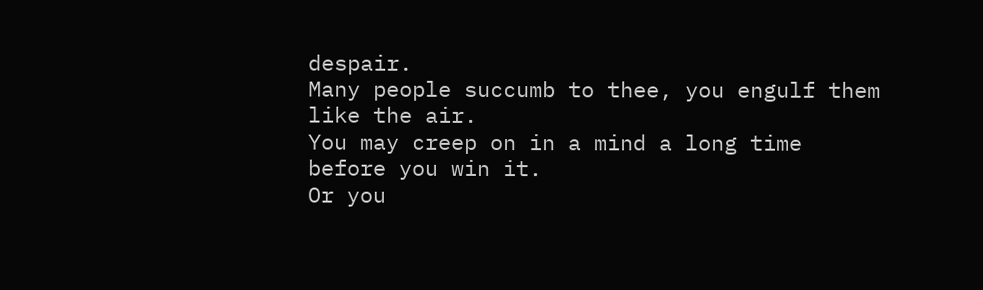despair.
Many people succumb to thee, you engulf them like the air.
You may creep on in a mind a long time before you win it.
Or you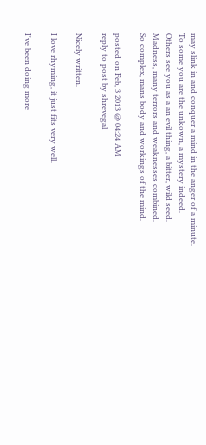may slink in and conquer a mind in the anger of a minute.
To some you are the unkown, a mystery indeed.
Others see you as a an evil thing, a bitter, wild seed.
Madness, many terrors and weaknesses combined.
So complex, mans body and workings of the mind.

posted on Feb, 3 2013 @ 04:24 AM
reply to post by shrevegal

Nicely written.

I love rhyming, it just fits very well.

I've been doing more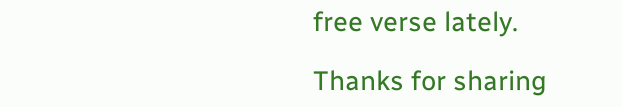free verse lately.

Thanks for sharing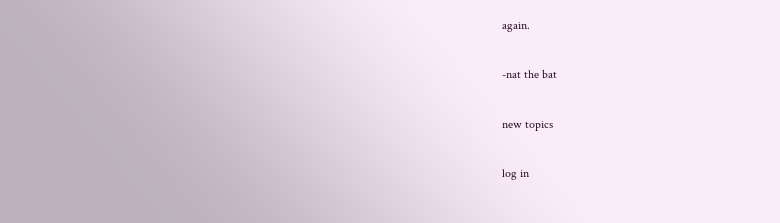again.

-nat the bat

new topics

log in